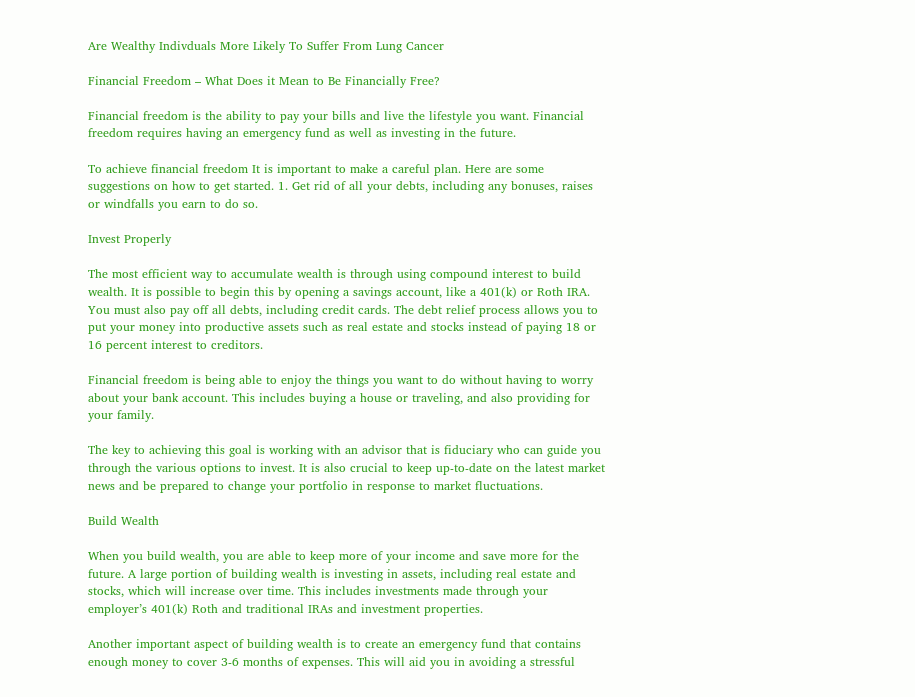Are Wealthy Indivduals More Likely To Suffer From Lung Cancer

Financial Freedom – What Does it Mean to Be Financially Free?

Financial freedom is the ability to pay your bills and live the lifestyle you want. Financial freedom requires having an emergency fund as well as investing in the future.

To achieve financial freedom It is important to make a careful plan. Here are some suggestions on how to get started. 1. Get rid of all your debts, including any bonuses, raises or windfalls you earn to do so.

Invest Properly

The most efficient way to accumulate wealth is through using compound interest to build wealth. It is possible to begin this by opening a savings account, like a 401(k) or Roth IRA. You must also pay off all debts, including credit cards. The debt relief process allows you to put your money into productive assets such as real estate and stocks instead of paying 18 or 16 percent interest to creditors.

Financial freedom is being able to enjoy the things you want to do without having to worry about your bank account. This includes buying a house or traveling, and also providing for your family.

The key to achieving this goal is working with an advisor that is fiduciary who can guide you through the various options to invest. It is also crucial to keep up-to-date on the latest market news and be prepared to change your portfolio in response to market fluctuations.

Build Wealth

When you build wealth, you are able to keep more of your income and save more for the future. A large portion of building wealth is investing in assets, including real estate and stocks, which will increase over time. This includes investments made through your employer’s 401(k) Roth and traditional IRAs and investment properties.

Another important aspect of building wealth is to create an emergency fund that contains enough money to cover 3-6 months of expenses. This will aid you in avoiding a stressful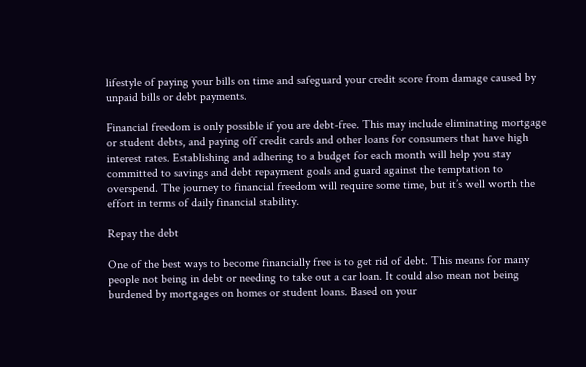lifestyle of paying your bills on time and safeguard your credit score from damage caused by unpaid bills or debt payments.

Financial freedom is only possible if you are debt-free. This may include eliminating mortgage or student debts, and paying off credit cards and other loans for consumers that have high interest rates. Establishing and adhering to a budget for each month will help you stay committed to savings and debt repayment goals and guard against the temptation to overspend. The journey to financial freedom will require some time, but it’s well worth the effort in terms of daily financial stability.

Repay the debt

One of the best ways to become financially free is to get rid of debt. This means for many people not being in debt or needing to take out a car loan. It could also mean not being burdened by mortgages on homes or student loans. Based on your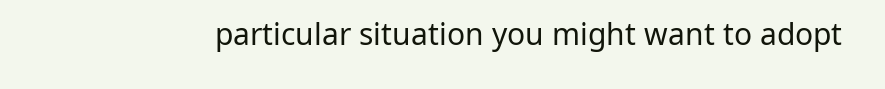particular situation you might want to adopt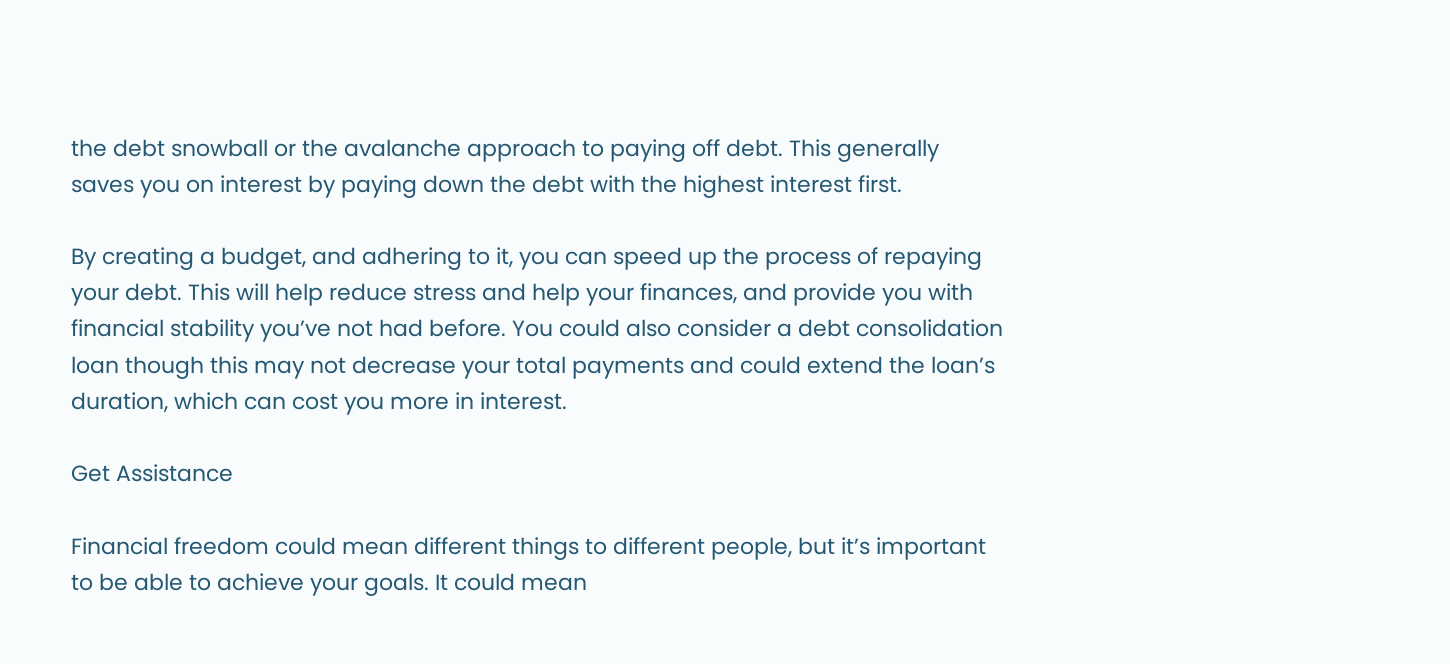the debt snowball or the avalanche approach to paying off debt. This generally saves you on interest by paying down the debt with the highest interest first.

By creating a budget, and adhering to it, you can speed up the process of repaying your debt. This will help reduce stress and help your finances, and provide you with financial stability you’ve not had before. You could also consider a debt consolidation loan though this may not decrease your total payments and could extend the loan’s duration, which can cost you more in interest.

Get Assistance

Financial freedom could mean different things to different people, but it’s important to be able to achieve your goals. It could mean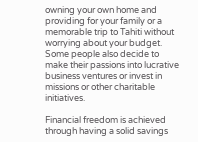owning your own home and providing for your family or a memorable trip to Tahiti without worrying about your budget. Some people also decide to make their passions into lucrative business ventures or invest in missions or other charitable initiatives.

Financial freedom is achieved through having a solid savings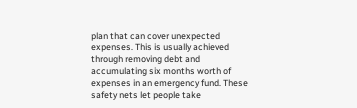plan that can cover unexpected expenses. This is usually achieved through removing debt and accumulating six months worth of expenses in an emergency fund. These safety nets let people take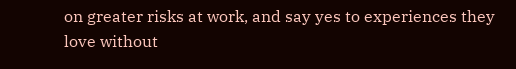on greater risks at work, and say yes to experiences they love without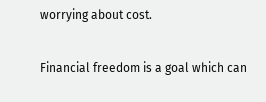worrying about cost.

Financial freedom is a goal which can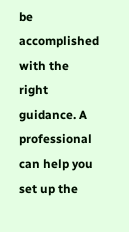be accomplished with the right guidance. A professional can help you set up the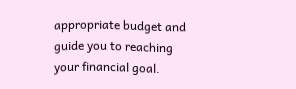appropriate budget and guide you to reaching your financial goal.